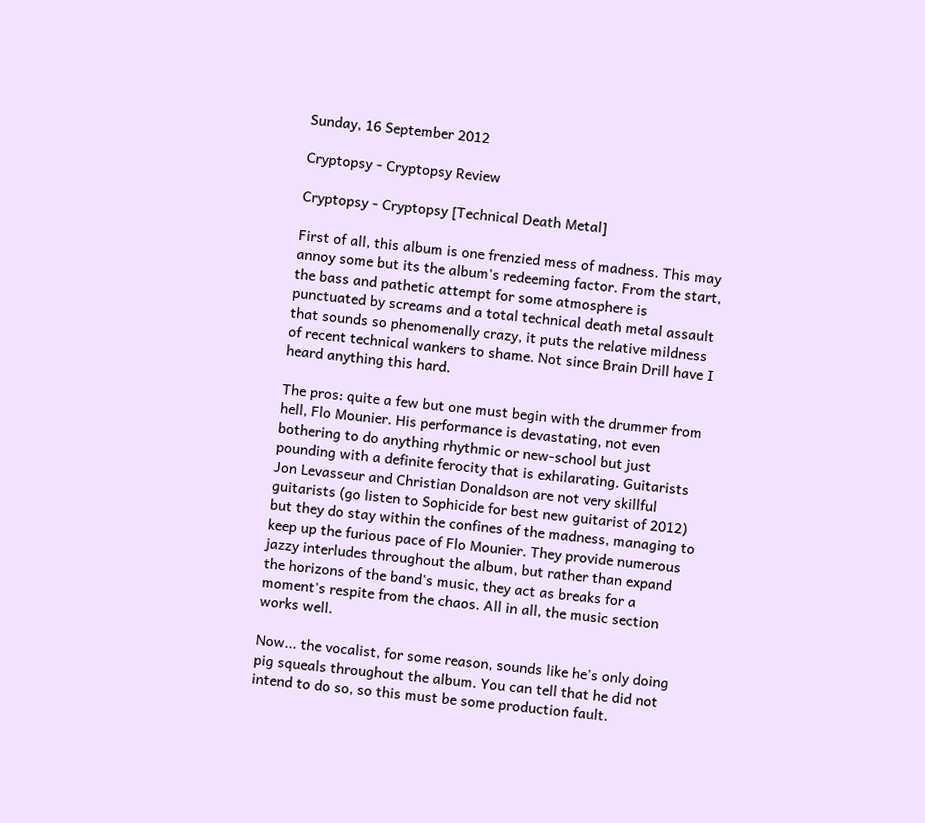Sunday, 16 September 2012

Cryptopsy - Cryptopsy Review

Cryptopsy - Cryptopsy [Technical Death Metal]

First of all, this album is one frenzied mess of madness. This may annoy some but its the album's redeeming factor. From the start, the bass and pathetic attempt for some atmosphere is punctuated by screams and a total technical death metal assault that sounds so phenomenally crazy, it puts the relative mildness of recent technical wankers to shame. Not since Brain Drill have I heard anything this hard.

The pros: quite a few but one must begin with the drummer from hell, Flo Mounier. His performance is devastating, not even bothering to do anything rhythmic or new-school but just pounding with a definite ferocity that is exhilarating. Guitarists Jon Levasseur and Christian Donaldson are not very skillful guitarists (go listen to Sophicide for best new guitarist of 2012) but they do stay within the confines of the madness, managing to keep up the furious pace of Flo Mounier. They provide numerous jazzy interludes throughout the album, but rather than expand the horizons of the band's music, they act as breaks for a moment's respite from the chaos. All in all, the music section works well.

Now... the vocalist, for some reason, sounds like he's only doing pig squeals throughout the album. You can tell that he did not intend to do so, so this must be some production fault.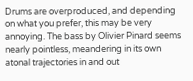Drums are overproduced, and depending on what you prefer, this may be very annoying. The bass by Olivier Pinard seems nearly pointless, meandering in its own atonal trajectories in and out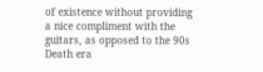of existence without providing a nice compliment with the guitars, as opposed to the 90s Death era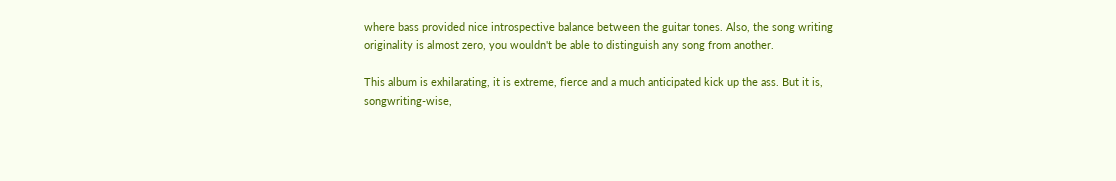where bass provided nice introspective balance between the guitar tones. Also, the song writing originality is almost zero, you wouldn't be able to distinguish any song from another.

This album is exhilarating, it is extreme, fierce and a much anticipated kick up the ass. But it is, songwriting-wise,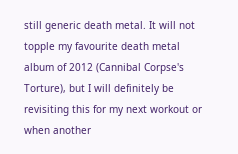still generic death metal. It will not topple my favourite death metal album of 2012 (Cannibal Corpse's Torture), but I will definitely be revisiting this for my next workout or when another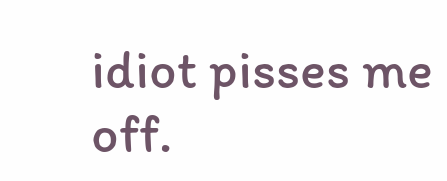idiot pisses me off.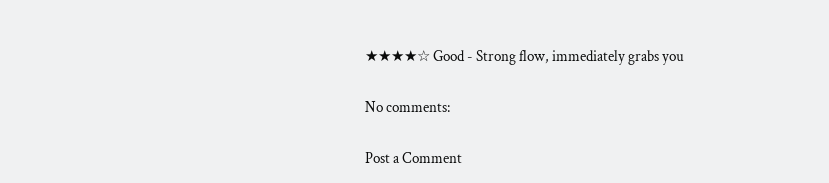★★★★☆ Good - Strong flow, immediately grabs you

No comments:

Post a Comment